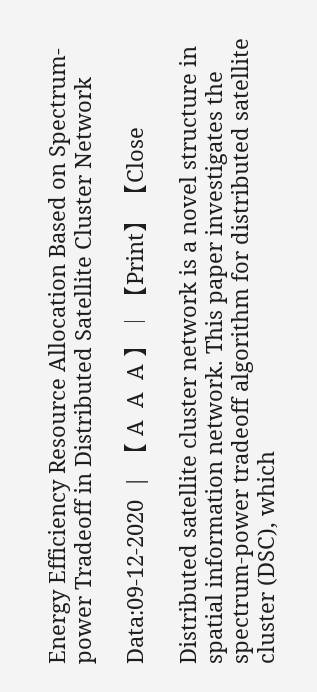Energy Efficiency Resource Allocation Based on Spectrum-power Tradeoff in Distributed Satellite Cluster Network

Data:09-12-2020  |  【 A  A  A 】  |  【Print】 【Close

Distributed satellite cluster network is a novel structure in spatial information network. This paper investigates the spectrum-power tradeoff algorithm for distributed satellite cluster (DSC), which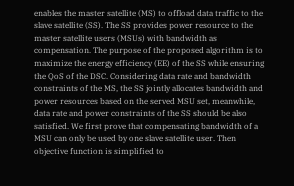enables the master satellite (MS) to offload data traffic to the slave satellite (SS). The SS provides power resource to the master satellite users (MSUs) with bandwidth as compensation. The purpose of the proposed algorithm is to maximize the energy efficiency (EE) of the SS while ensuring the QoS of the DSC. Considering data rate and bandwidth constraints of the MS, the SS jointly allocates bandwidth and power resources based on the served MSU set, meanwhile, data rate and power constraints of the SS should be also satisfied. We first prove that compensating bandwidth of a MSU can only be used by one slave satellite user. Then objective function is simplified to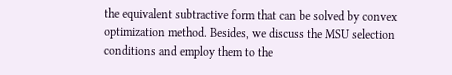the equivalent subtractive form that can be solved by convex optimization method. Besides, we discuss the MSU selection conditions and employ them to the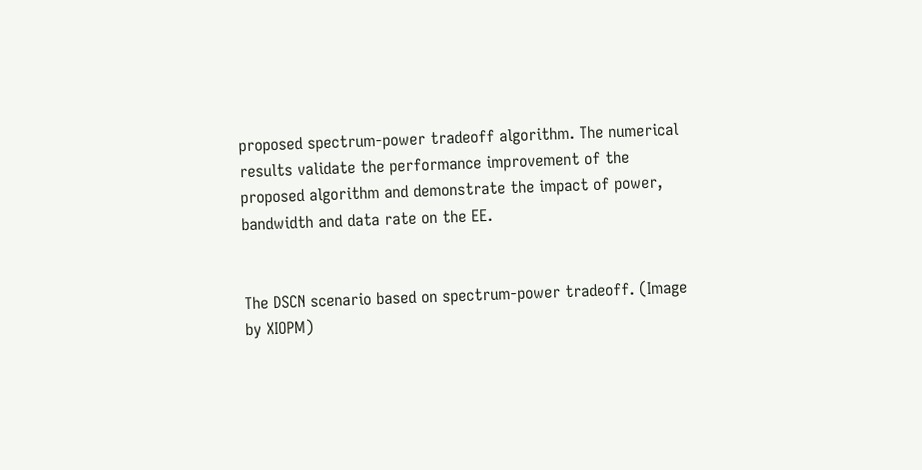proposed spectrum-power tradeoff algorithm. The numerical results validate the performance improvement of the proposed algorithm and demonstrate the impact of power, bandwidth and data rate on the EE.


The DSCN scenario based on spectrum-power tradeoff. (Image by XIOPM)